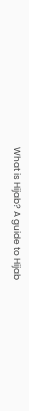What is Hijab? A guide to Hijab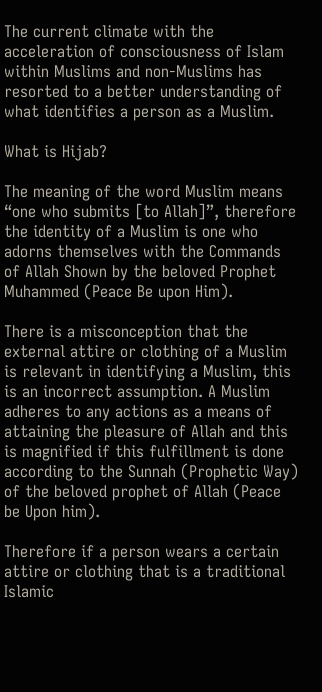The current climate with the acceleration of consciousness of Islam within Muslims and non-Muslims has resorted to a better understanding of what identifies a person as a Muslim.

What is Hijab?

The meaning of the word Muslim means “one who submits [to Allah]”, therefore the identity of a Muslim is one who adorns themselves with the Commands of Allah Shown by the beloved Prophet Muhammed (Peace Be upon Him).

There is a misconception that the external attire or clothing of a Muslim is relevant in identifying a Muslim, this is an incorrect assumption. A Muslim adheres to any actions as a means of attaining the pleasure of Allah and this is magnified if this fulfillment is done according to the Sunnah (Prophetic Way) of the beloved prophet of Allah (Peace be Upon him).

Therefore if a person wears a certain attire or clothing that is a traditional Islamic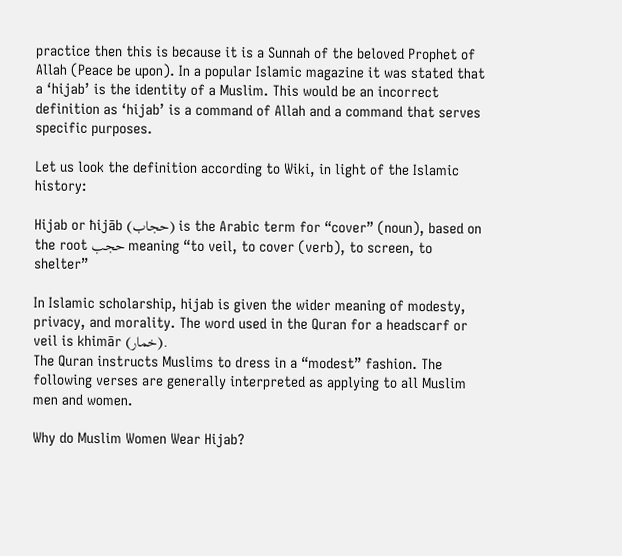practice then this is because it is a Sunnah of the beloved Prophet of Allah (Peace be upon). In a popular Islamic magazine it was stated that a ‘hijab’ is the identity of a Muslim. This would be an incorrect definition as ‘hijab’ is a command of Allah and a command that serves specific purposes.

Let us look the definition according to Wiki, in light of the Islamic history:

Hijab or ħijāb (حجاب) is the Arabic term for “cover” (noun), based on the root حجب meaning “to veil, to cover (verb), to screen, to shelter”

In Islamic scholarship, hijab is given the wider meaning of modesty, privacy, and morality. The word used in the Quran for a headscarf or veil is khimār (خمار).
The Quran instructs Muslims to dress in a “modest” fashion. The following verses are generally interpreted as applying to all Muslim men and women.

Why do Muslim Women Wear Hijab?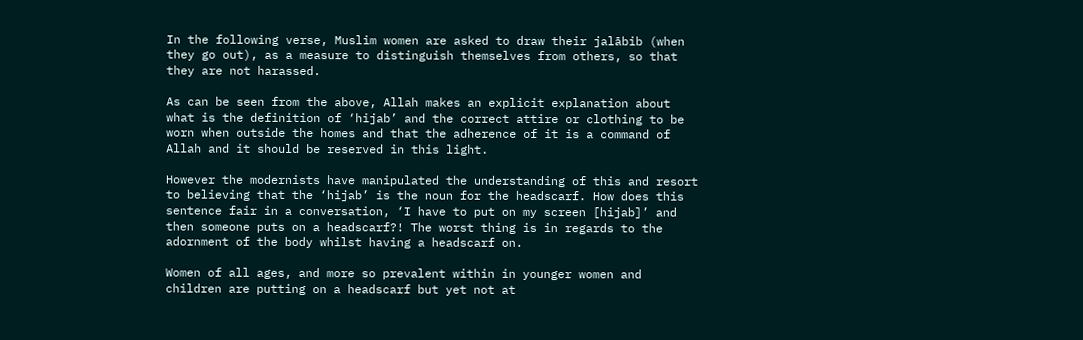In the following verse, Muslim women are asked to draw their jalābib (when they go out), as a measure to distinguish themselves from others, so that they are not harassed.

As can be seen from the above, Allah makes an explicit explanation about what is the definition of ‘hijab’ and the correct attire or clothing to be worn when outside the homes and that the adherence of it is a command of Allah and it should be reserved in this light.

However the modernists have manipulated the understanding of this and resort to believing that the ‘hijab’ is the noun for the headscarf. How does this sentence fair in a conversation, ‘I have to put on my screen [hijab]’ and then someone puts on a headscarf?! The worst thing is in regards to the adornment of the body whilst having a headscarf on.

Women of all ages, and more so prevalent within in younger women and children are putting on a headscarf but yet not at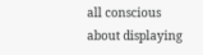all conscious about displaying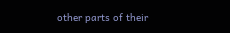other parts of their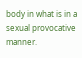body in what is in a sexual provocative manner.